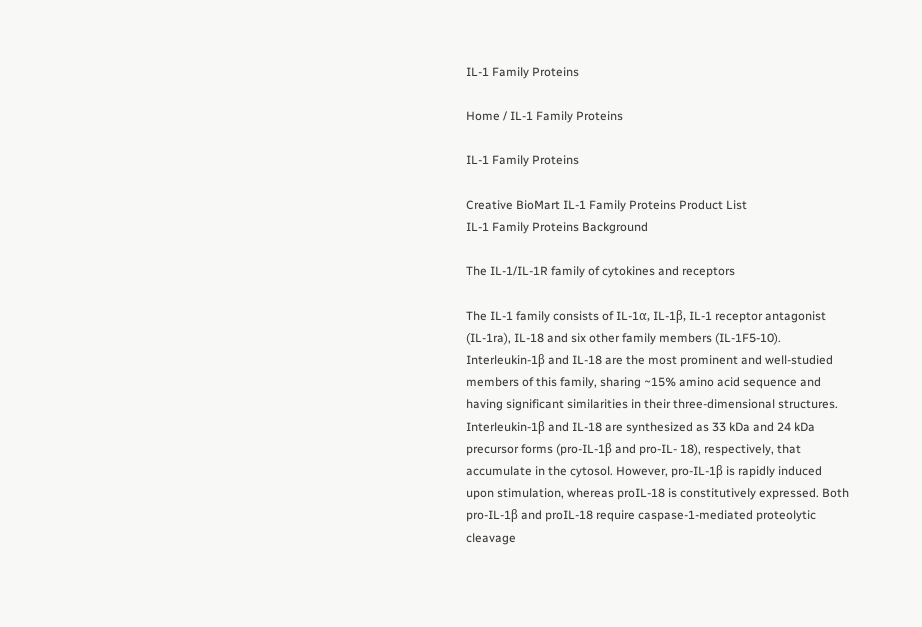IL-1 Family Proteins

Home / IL-1 Family Proteins

IL-1 Family Proteins

Creative BioMart IL-1 Family Proteins Product List
IL-1 Family Proteins Background

The IL-1/IL-1R family of cytokines and receptors

The IL-1 family consists of IL-1α, IL-1β, IL-1 receptor antagonist (IL-1ra), IL-18 and six other family members (IL-1F5-10). Interleukin-1β and IL-18 are the most prominent and well-studied members of this family, sharing ~15% amino acid sequence and having significant similarities in their three-dimensional structures. Interleukin-1β and IL-18 are synthesized as 33 kDa and 24 kDa precursor forms (pro-IL-1β and pro-IL- 18), respectively, that accumulate in the cytosol. However, pro-IL-1β is rapidly induced upon stimulation, whereas proIL-18 is constitutively expressed. Both pro-IL-1β and proIL-18 require caspase-1-mediated proteolytic cleavage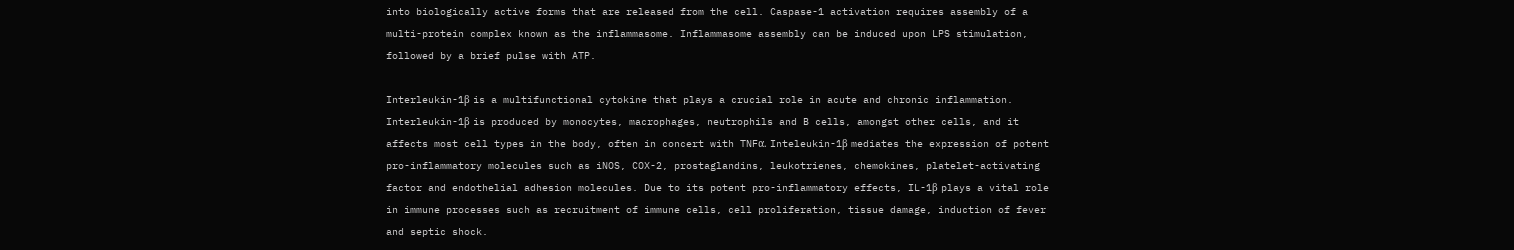into biologically active forms that are released from the cell. Caspase-1 activation requires assembly of a multi-protein complex known as the inflammasome. Inflammasome assembly can be induced upon LPS stimulation, followed by a brief pulse with ATP.

Interleukin-1β is a multifunctional cytokine that plays a crucial role in acute and chronic inflammation. Interleukin-1β is produced by monocytes, macrophages, neutrophils and B cells, amongst other cells, and it affects most cell types in the body, often in concert with TNFα. Inteleukin-1β mediates the expression of potent pro-inflammatory molecules such as iNOS, COX-2, prostaglandins, leukotrienes, chemokines, platelet-activating factor and endothelial adhesion molecules. Due to its potent pro-inflammatory effects, IL-1β plays a vital role in immune processes such as recruitment of immune cells, cell proliferation, tissue damage, induction of fever and septic shock.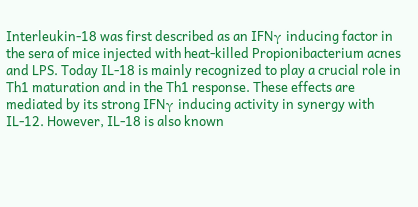Interleukin-18 was first described as an IFNγ inducing factor in the sera of mice injected with heat-killed Propionibacterium acnes and LPS. Today IL-18 is mainly recognized to play a crucial role in Th1 maturation and in the Th1 response. These effects are mediated by its strong IFNγ inducing activity in synergy with IL-12. However, IL-18 is also known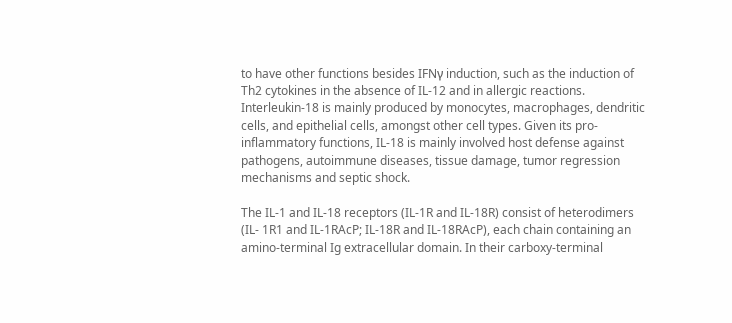to have other functions besides IFNγ induction, such as the induction of Th2 cytokines in the absence of IL-12 and in allergic reactions. Interleukin-18 is mainly produced by monocytes, macrophages, dendritic cells, and epithelial cells, amongst other cell types. Given its pro-inflammatory functions, IL-18 is mainly involved host defense against pathogens, autoimmune diseases, tissue damage, tumor regression mechanisms and septic shock.

The IL-1 and IL-18 receptors (IL-1R and IL-18R) consist of heterodimers (IL- 1R1 and IL-1RAcP; IL-18R and IL-18RAcP), each chain containing an amino-terminal Ig extracellular domain. In their carboxy-terminal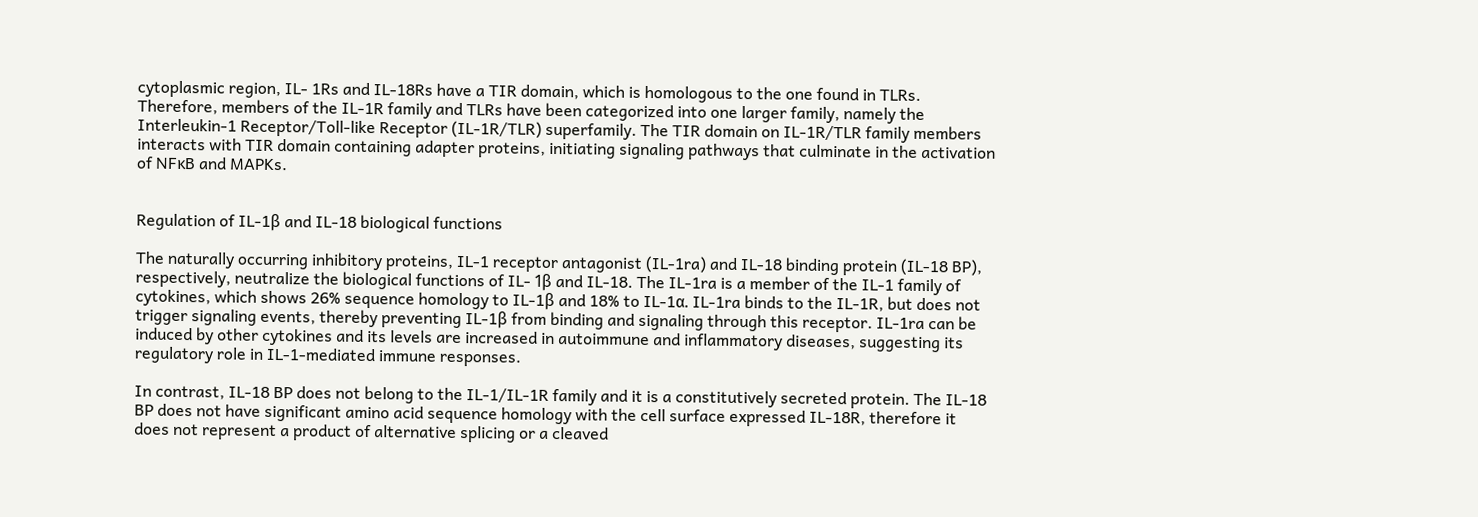cytoplasmic region, IL- 1Rs and IL-18Rs have a TIR domain, which is homologous to the one found in TLRs. Therefore, members of the IL-1R family and TLRs have been categorized into one larger family, namely the Interleukin-1 Receptor/Toll-like Receptor (IL-1R/TLR) superfamily. The TIR domain on IL-1R/TLR family members interacts with TIR domain containing adapter proteins, initiating signaling pathways that culminate in the activation of NFκB and MAPKs.


Regulation of IL-1β and IL-18 biological functions

The naturally occurring inhibitory proteins, IL-1 receptor antagonist (IL-1ra) and IL-18 binding protein (IL-18 BP), respectively, neutralize the biological functions of IL- 1β and IL-18. The IL-1ra is a member of the IL-1 family of cytokines, which shows 26% sequence homology to IL-1β and 18% to IL-1α. IL-1ra binds to the IL-1R, but does not trigger signaling events, thereby preventing IL-1β from binding and signaling through this receptor. IL-1ra can be induced by other cytokines and its levels are increased in autoimmune and inflammatory diseases, suggesting its regulatory role in IL-1-mediated immune responses.

In contrast, IL-18 BP does not belong to the IL-1/IL-1R family and it is a constitutively secreted protein. The IL-18 BP does not have significant amino acid sequence homology with the cell surface expressed IL-18R, therefore it does not represent a product of alternative splicing or a cleaved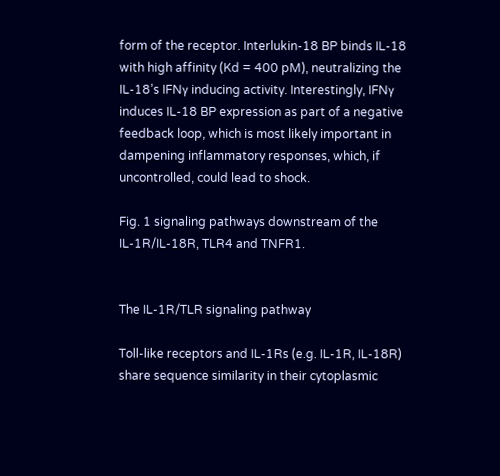form of the receptor. Interlukin-18 BP binds IL-18 with high affinity (Kd = 400 pM), neutralizing the IL-18’s IFNγ inducing activity. Interestingly, IFNγ induces IL-18 BP expression as part of a negative feedback loop, which is most likely important in dampening inflammatory responses, which, if uncontrolled, could lead to shock.

Fig. 1 signaling pathways downstream of the IL-1R/IL-18R, TLR4 and TNFR1.


The IL-1R/TLR signaling pathway

Toll-like receptors and IL-1Rs (e.g. IL-1R, IL-18R) share sequence similarity in their cytoplasmic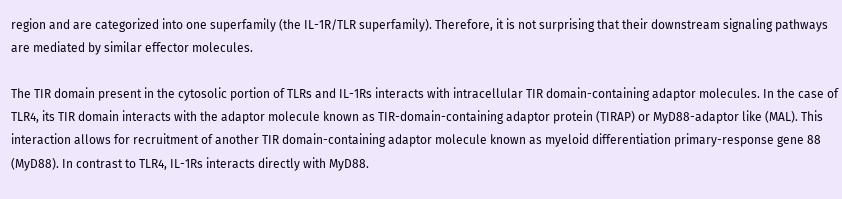region and are categorized into one superfamily (the IL-1R/TLR superfamily). Therefore, it is not surprising that their downstream signaling pathways are mediated by similar effector molecules.

The TIR domain present in the cytosolic portion of TLRs and IL-1Rs interacts with intracellular TIR domain-containing adaptor molecules. In the case of TLR4, its TIR domain interacts with the adaptor molecule known as TIR-domain-containing adaptor protein (TIRAP) or MyD88-adaptor like (MAL). This interaction allows for recruitment of another TIR domain-containing adaptor molecule known as myeloid differentiation primary-response gene 88 (MyD88). In contrast to TLR4, IL-1Rs interacts directly with MyD88.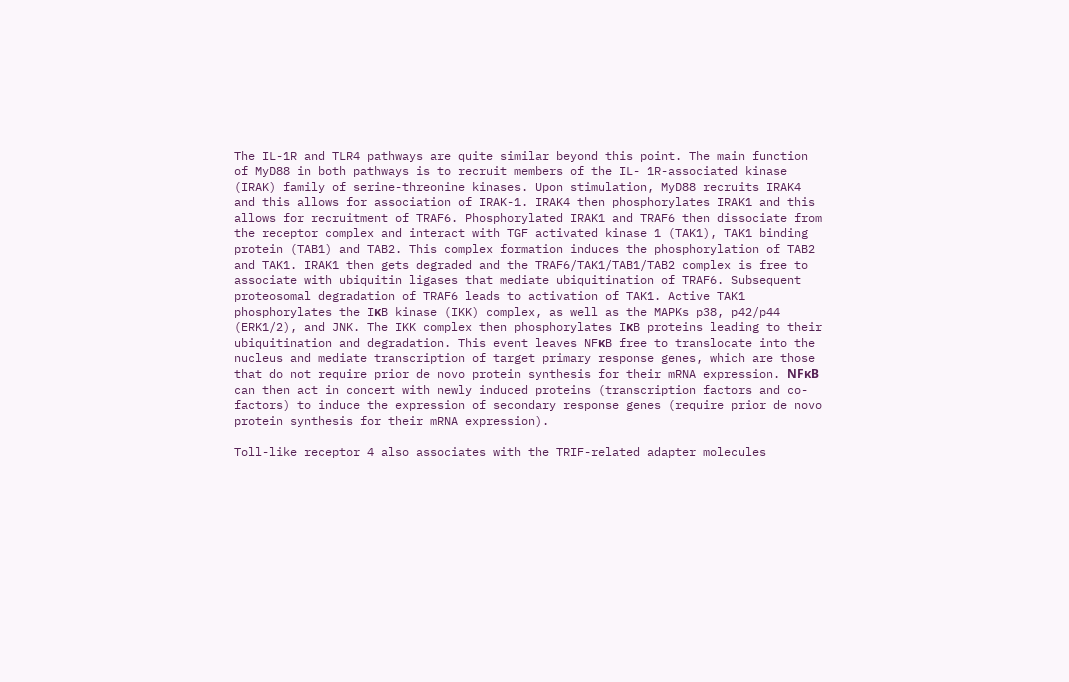The IL-1R and TLR4 pathways are quite similar beyond this point. The main function of MyD88 in both pathways is to recruit members of the IL- 1R-associated kinase (IRAK) family of serine-threonine kinases. Upon stimulation, MyD88 recruits IRAK4 and this allows for association of IRAK-1. IRAK4 then phosphorylates IRAK1 and this allows for recruitment of TRAF6. Phosphorylated IRAK1 and TRAF6 then dissociate from the receptor complex and interact with TGF activated kinase 1 (TAK1), TAK1 binding protein (TAB1) and TAB2. This complex formation induces the phosphorylation of TAB2 and TAK1. IRAK1 then gets degraded and the TRAF6/TAK1/TAB1/TAB2 complex is free to associate with ubiquitin ligases that mediate ubiquitination of TRAF6. Subsequent proteosomal degradation of TRAF6 leads to activation of TAK1. Active TAK1 phosphorylates the IκB kinase (IKK) complex, as well as the MAPKs p38, p42/p44 (ERK1/2), and JNK. The IKK complex then phosphorylates IκB proteins leading to their ubiquitination and degradation. This event leaves NFκB free to translocate into the nucleus and mediate transcription of target primary response genes, which are those that do not require prior de novo protein synthesis for their mRNA expression. NFκB can then act in concert with newly induced proteins (transcription factors and co-factors) to induce the expression of secondary response genes (require prior de novo protein synthesis for their mRNA expression).

Toll-like receptor 4 also associates with the TRIF-related adapter molecules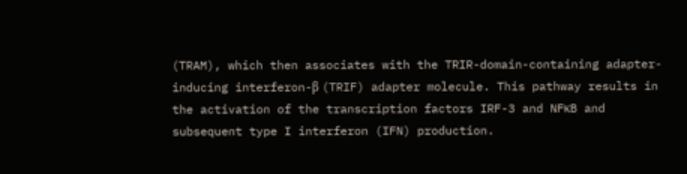(TRAM), which then associates with the TRIR-domain-containing adapter-inducing interferon-β (TRIF) adapter molecule. This pathway results in the activation of the transcription factors IRF-3 and NFκB and subsequent type I interferon (IFN) production.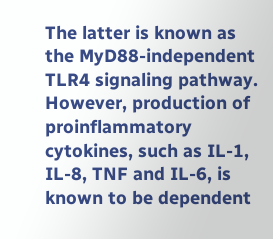The latter is known as the MyD88-independent TLR4 signaling pathway. However, production of proinflammatory cytokines, such as IL-1, IL-8, TNF and IL-6, is known to be dependent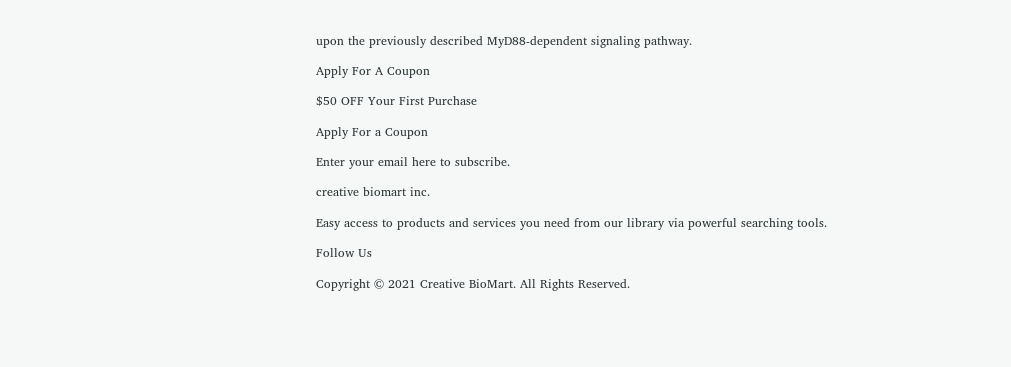upon the previously described MyD88-dependent signaling pathway.

Apply For A Coupon

$50 OFF Your First Purchase

Apply For a Coupon

Enter your email here to subscribe.

creative biomart inc.

Easy access to products and services you need from our library via powerful searching tools.

Follow Us

Copyright © 2021 Creative BioMart. All Rights Reserved.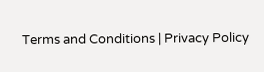Terms and Conditions | Privacy Policy